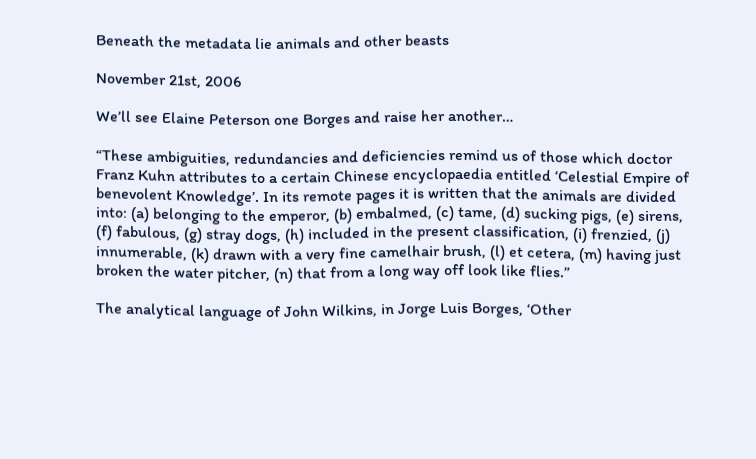Beneath the metadata lie animals and other beasts

November 21st, 2006

We’ll see Elaine Peterson one Borges and raise her another…

“These ambiguities, redundancies and deficiencies remind us of those which doctor Franz Kuhn attributes to a certain Chinese encyclopaedia entitled ‘Celestial Empire of benevolent Knowledge’. In its remote pages it is written that the animals are divided into: (a) belonging to the emperor, (b) embalmed, (c) tame, (d) sucking pigs, (e) sirens, (f) fabulous, (g) stray dogs, (h) included in the present classification, (i) frenzied, (j) innumerable, (k) drawn with a very fine camelhair brush, (l) et cetera, (m) having just broken the water pitcher, (n) that from a long way off look like flies.”

The analytical language of John Wilkins, in Jorge Luis Borges, ‘Other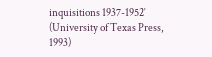inquisitions 1937-1952′ (University of Texas Press, 1993)